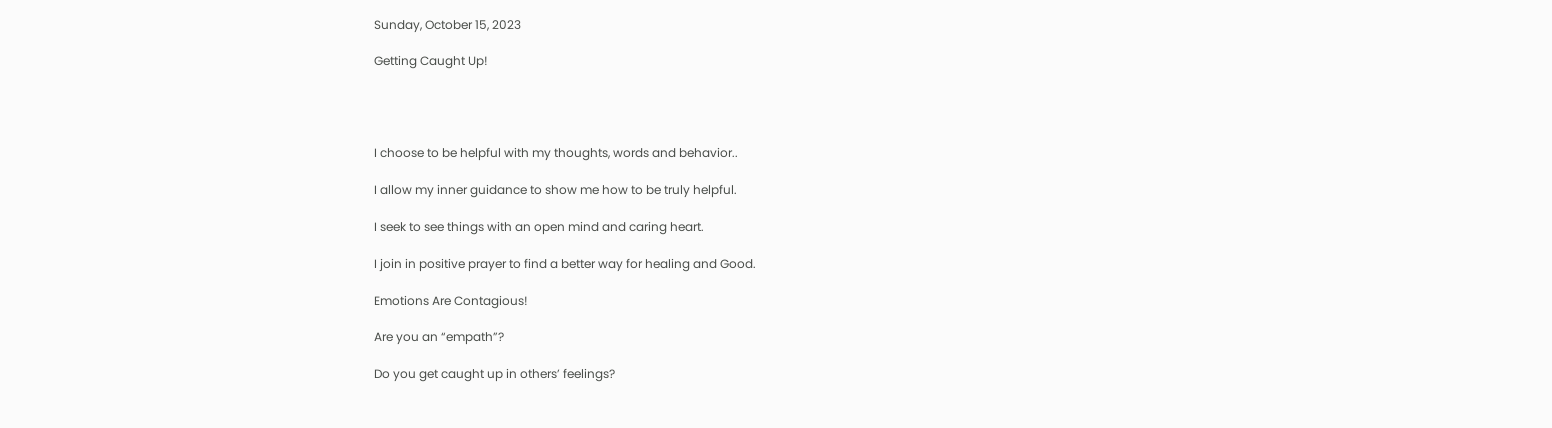Sunday, October 15, 2023

Getting Caught Up!




I choose to be helpful with my thoughts, words and behavior..

I allow my inner guidance to show me how to be truly helpful.

I seek to see things with an open mind and caring heart.

I join in positive prayer to find a better way for healing and Good.

Emotions Are Contagious!

Are you an “empath”?

Do you get caught up in others’ feelings?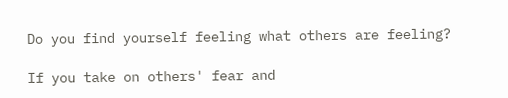Do you find yourself feeling what others are feeling?

If you take on others' fear and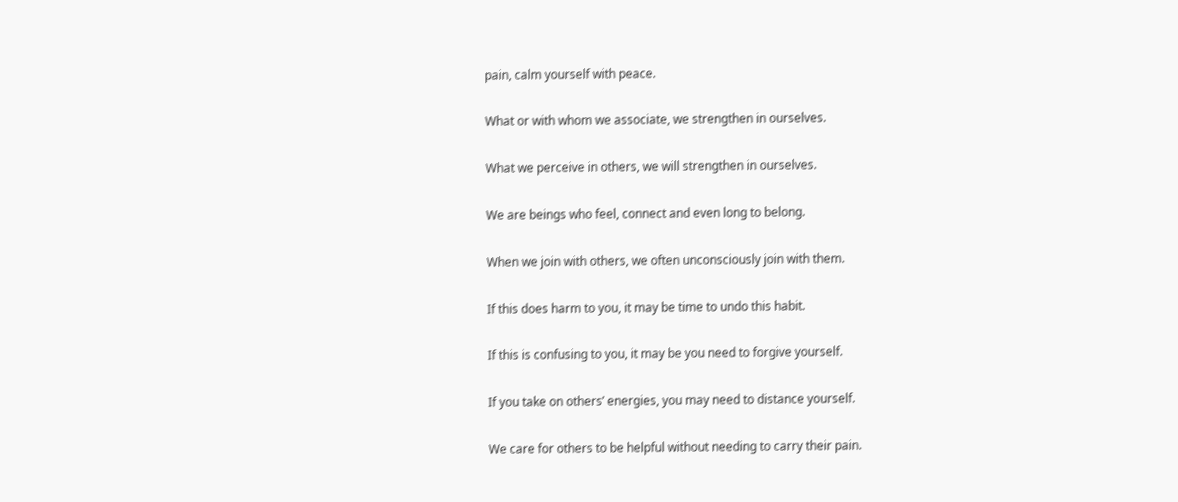pain, calm yourself with peace.

What or with whom we associate, we strengthen in ourselves.

What we perceive in others, we will strengthen in ourselves.

We are beings who feel, connect and even long to belong.

When we join with others, we often unconsciously join with them.

If this does harm to you, it may be time to undo this habit.

If this is confusing to you, it may be you need to forgive yourself.

If you take on others’ energies, you may need to distance yourself.

We care for others to be helpful without needing to carry their pain.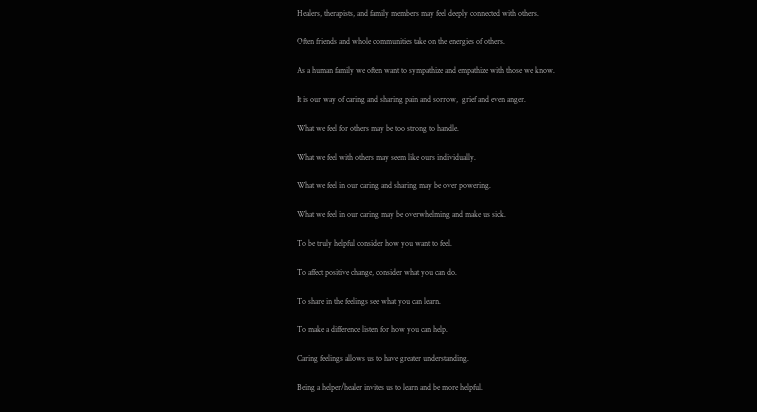Healers, therapists, and family members may feel deeply connected with others.

Often friends and whole communities take on the energies of others.

As a human family we often want to sympathize and empathize with those we know.

It is our way of caring and sharing pain and sorrow,  grief and even anger.

What we feel for others may be too strong to handle.

What we feel with others may seem like ours individually.

What we feel in our caring and sharing may be over powering.

What we feel in our caring may be overwhelming and make us sick.

To be truly helpful consider how you want to feel.

To affect positive change, consider what you can do.

To share in the feelings see what you can learn.

To make a difference listen for how you can help.

Caring feelings allows us to have greater understanding.

Being a helper/healer invites us to learn and be more helpful.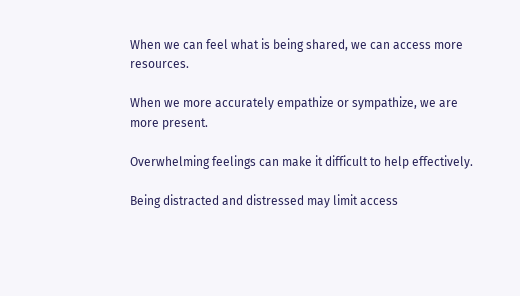When we can feel what is being shared, we can access more resources.

When we more accurately empathize or sympathize, we are more present.

Overwhelming feelings can make it difficult to help effectively.

Being distracted and distressed may limit access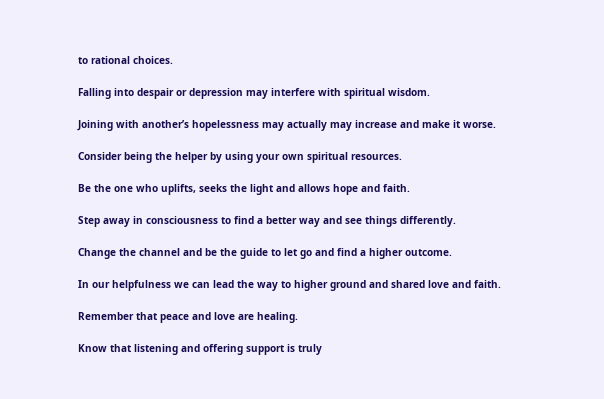to rational choices.

Falling into despair or depression may interfere with spiritual wisdom.

Joining with another’s hopelessness may actually may increase and make it worse.

Consider being the helper by using your own spiritual resources.

Be the one who uplifts, seeks the light and allows hope and faith.

Step away in consciousness to find a better way and see things differently.

Change the channel and be the guide to let go and find a higher outcome.

In our helpfulness we can lead the way to higher ground and shared love and faith.

Remember that peace and love are healing.

Know that listening and offering support is truly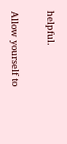helpful.

Allow yourself to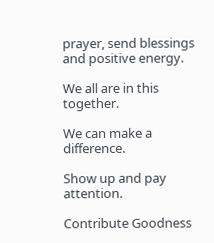prayer, send blessings and positive energy.

We all are in this together.

We can make a difference.

Show up and pay attention.

Contribute Goodness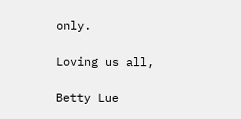only.

Loving us all,

Betty Lue